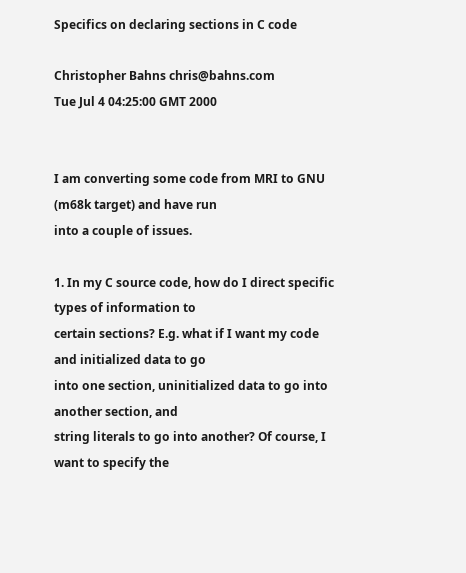Specifics on declaring sections in C code

Christopher Bahns chris@bahns.com
Tue Jul 4 04:25:00 GMT 2000


I am converting some code from MRI to GNU (m68k target) and have run
into a couple of issues.

1. In my C source code, how do I direct specific types of information to
certain sections? E.g. what if I want my code and initialized data to go
into one section, uninitialized data to go into another section, and
string literals to go into another? Of course, I want to specify the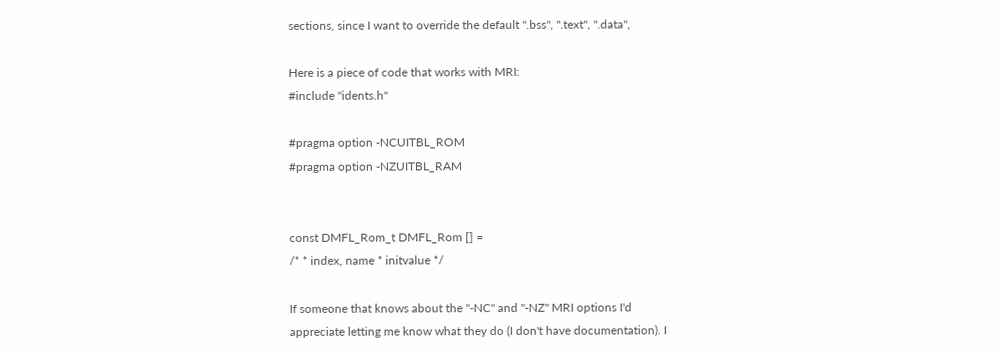sections, since I want to override the default ".bss", ".text", ".data",

Here is a piece of code that works with MRI:
#include "idents.h"

#pragma option -NCUITBL_ROM
#pragma option -NZUITBL_RAM


const DMFL_Rom_t DMFL_Rom [] =
/* * index, name * initvalue */

If someone that knows about the "-NC" and "-NZ" MRI options I'd
appreciate letting me know what they do (I don't have documentation). I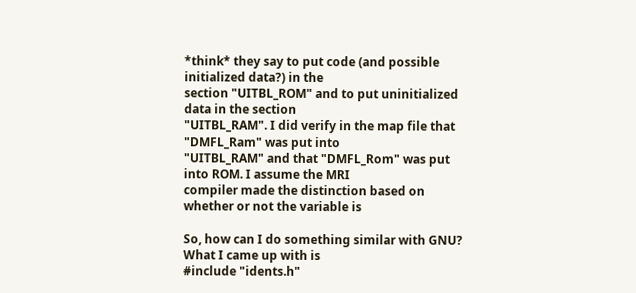*think* they say to put code (and possible initialized data?) in the
section "UITBL_ROM" and to put uninitialized data in the section
"UITBL_RAM". I did verify in the map file that "DMFL_Ram" was put into
"UITBL_RAM" and that "DMFL_Rom" was put into ROM. I assume the MRI
compiler made the distinction based on whether or not the variable is

So, how can I do something similar with GNU? What I came up with is
#include "idents.h"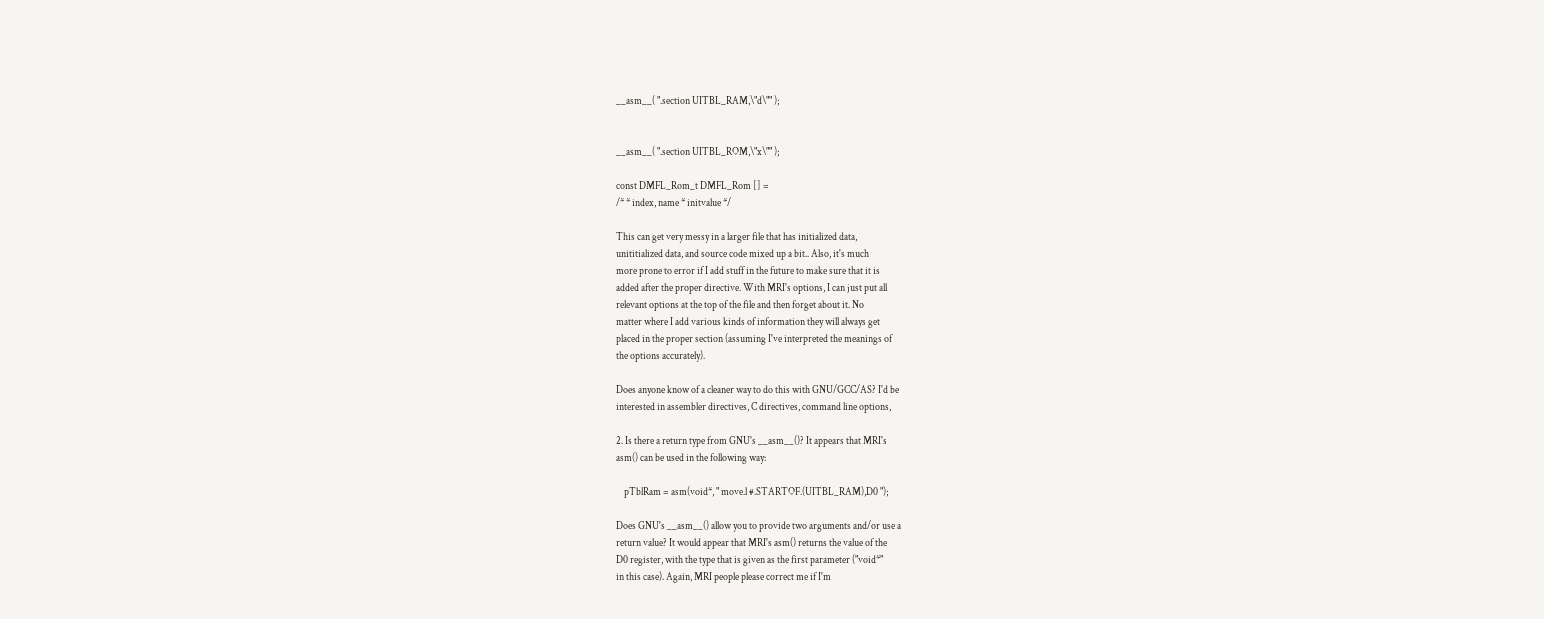__asm__( ".section UITBL_RAM,\"d\"" );


__asm__( ".section UITBL_ROM,\"x\"" );

const DMFL_Rom_t DMFL_Rom [] =
/* * index, name * initvalue */

This can get very messy in a larger file that has initialized data,
unititialized data, and source code mixed up a bit.. Also, it's much
more prone to error if I add stuff in the future to make sure that it is
added after the proper directive. With MRI's options, I can just put all
relevant options at the top of the file and then forget about it. No
matter where I add various kinds of information they will always get
placed in the proper section (assuming I've interpreted the meanings of
the options accurately).

Does anyone know of a cleaner way to do this with GNU/GCC/AS? I'd be
interested in assembler directives, C directives, command line options,

2. Is there a return type from GNU's __asm__()? It appears that MRI's
asm() can be used in the following way:

    pTblRam = asm(void*, " move.l #.STARTOF.(UITBL_RAM),D0 ");

Does GNU's __asm__() allow you to provide two arguments and/or use a
return value? It would appear that MRI's asm() returns the value of the
D0 register, with the type that is given as the first parameter ("void*"
in this case). Again, MRI people please correct me if I'm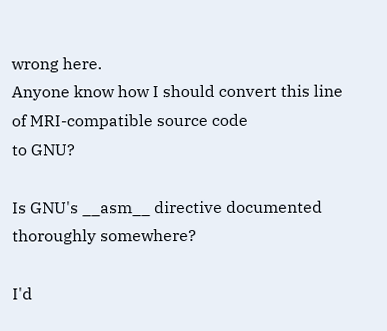wrong here.
Anyone know how I should convert this line of MRI-compatible source code
to GNU?

Is GNU's __asm__ directive documented thoroughly somewhere?

I'd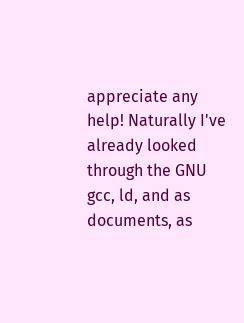appreciate any help! Naturally I've already looked through the GNU
gcc, ld, and as documents, as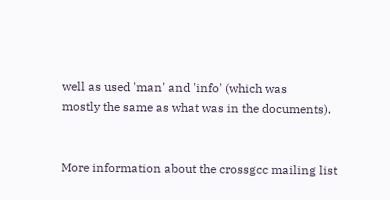well as used 'man' and 'info' (which was
mostly the same as what was in the documents).


More information about the crossgcc mailing list